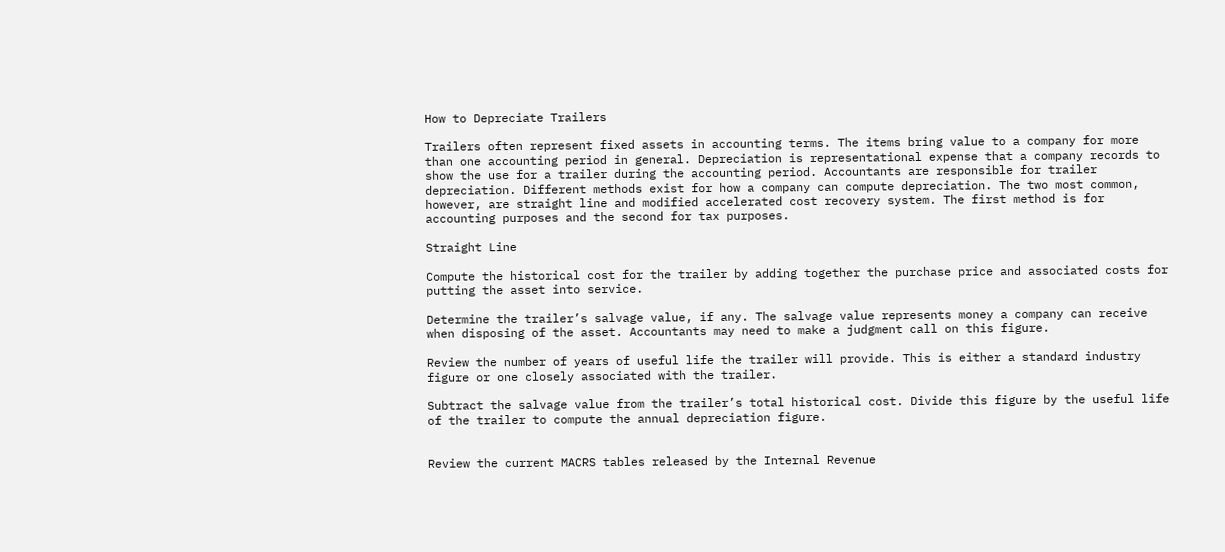How to Depreciate Trailers

Trailers often represent fixed assets in accounting terms. The items bring value to a company for more than one accounting period in general. Depreciation is representational expense that a company records to show the use for a trailer during the accounting period. Accountants are responsible for trailer depreciation. Different methods exist for how a company can compute depreciation. The two most common, however, are straight line and modified accelerated cost recovery system. The first method is for accounting purposes and the second for tax purposes.

Straight Line

Compute the historical cost for the trailer by adding together the purchase price and associated costs for putting the asset into service.

Determine the trailer’s salvage value, if any. The salvage value represents money a company can receive when disposing of the asset. Accountants may need to make a judgment call on this figure.

Review the number of years of useful life the trailer will provide. This is either a standard industry figure or one closely associated with the trailer.

Subtract the salvage value from the trailer’s total historical cost. Divide this figure by the useful life of the trailer to compute the annual depreciation figure.


Review the current MACRS tables released by the Internal Revenue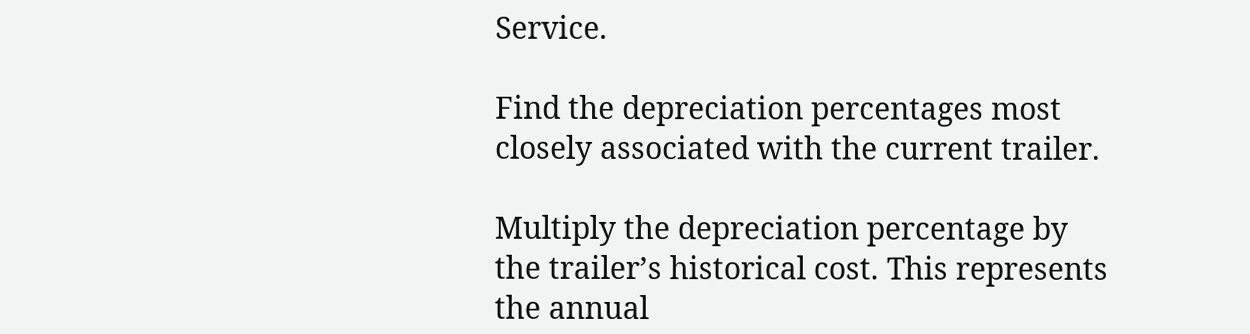Service.

Find the depreciation percentages most closely associated with the current trailer.

Multiply the depreciation percentage by the trailer’s historical cost. This represents the annual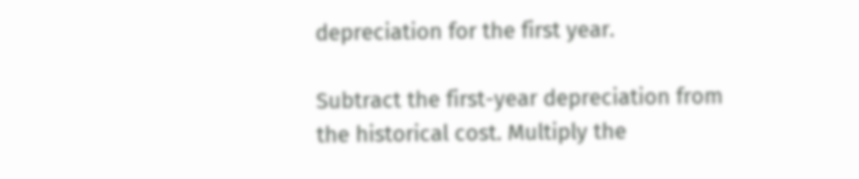depreciation for the first year.

Subtract the first-year depreciation from the historical cost. Multiply the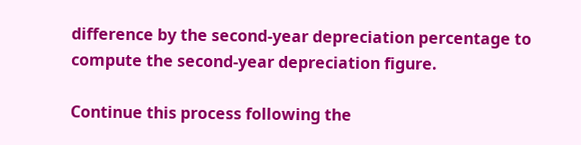difference by the second-year depreciation percentage to compute the second-year depreciation figure.

Continue this process following the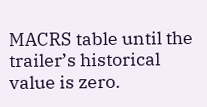MACRS table until the trailer’s historical value is zero.